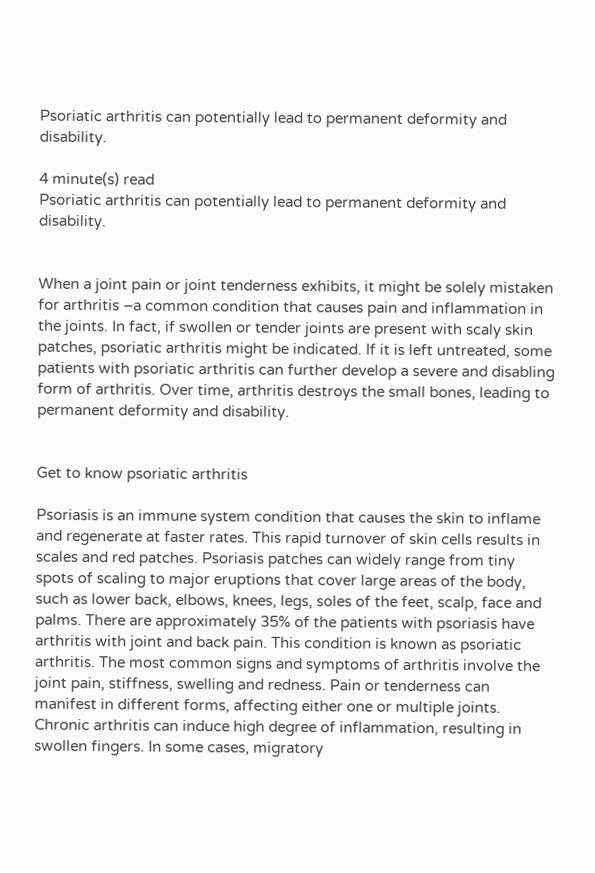Psoriatic arthritis can potentially lead to permanent deformity and disability.

4 minute(s) read
Psoriatic arthritis can potentially lead to permanent deformity and disability.


When a joint pain or joint tenderness exhibits, it might be solely mistaken for arthritis –a common condition that causes pain and inflammation in the joints. In fact, if swollen or tender joints are present with scaly skin patches, psoriatic arthritis might be indicated. If it is left untreated, some patients with psoriatic arthritis can further develop a severe and disabling form of arthritis. Over time, arthritis destroys the small bones, leading to permanent deformity and disability.


Get to know psoriatic arthritis

Psoriasis is an immune system condition that causes the skin to inflame and regenerate at faster rates. This rapid turnover of skin cells results in scales and red patches. Psoriasis patches can widely range from tiny spots of scaling to major eruptions that cover large areas of the body, such as lower back, elbows, knees, legs, soles of the feet, scalp, face and palms. There are approximately 35% of the patients with psoriasis have arthritis with joint and back pain. This condition is known as psoriatic arthritis. The most common signs and symptoms of arthritis involve the joint pain, stiffness, swelling and redness. Pain or tenderness can manifest in different forms, affecting either one or multiple joints. Chronic arthritis can induce high degree of inflammation, resulting in swollen fingers. In some cases, migratory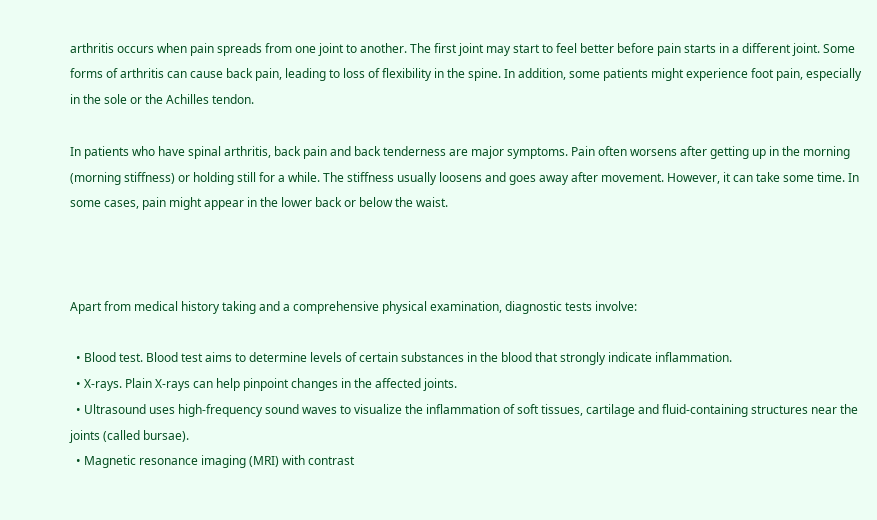arthritis occurs when pain spreads from one joint to another. The first joint may start to feel better before pain starts in a different joint. Some forms of arthritis can cause back pain, leading to loss of flexibility in the spine. In addition, some patients might experience foot pain, especially in the sole or the Achilles tendon.

In patients who have spinal arthritis, back pain and back tenderness are major symptoms. Pain often worsens after getting up in the morning (morning stiffness) or holding still for a while. The stiffness usually loosens and goes away after movement. However, it can take some time. In some cases, pain might appear in the lower back or below the waist.



Apart from medical history taking and a comprehensive physical examination, diagnostic tests involve:

  • Blood test. Blood test aims to determine levels of certain substances in the blood that strongly indicate inflammation.
  • X-rays. Plain X-rays can help pinpoint changes in the affected joints.
  • Ultrasound uses high-frequency sound waves to visualize the inflammation of soft tissues, cartilage and fluid-containing structures near the joints (called bursae).
  • Magnetic resonance imaging (MRI) with contrast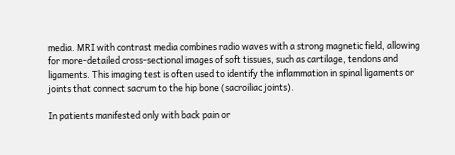media. MRI with contrast media combines radio waves with a strong magnetic field, allowing for more-detailed cross-sectional images of soft tissues, such as cartilage, tendons and ligaments. This imaging test is often used to identify the inflammation in spinal ligaments or joints that connect sacrum to the hip bone (sacroiliac joints).

In patients manifested only with back pain or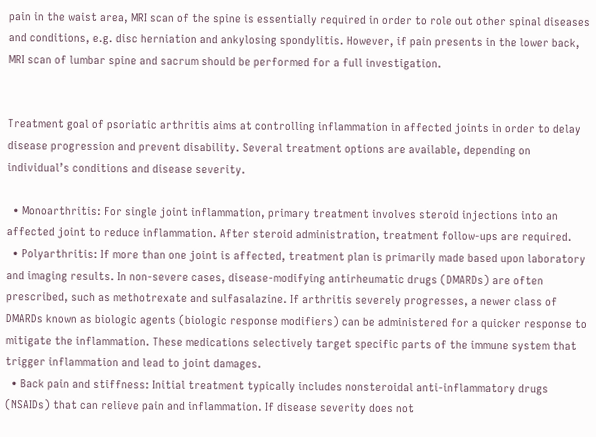pain in the waist area, MRI scan of the spine is essentially required in order to role out other spinal diseases and conditions, e.g. disc herniation and ankylosing spondylitis. However, if pain presents in the lower back, MRI scan of lumbar spine and sacrum should be performed for a full investigation.


Treatment goal of psoriatic arthritis aims at controlling inflammation in affected joints in order to delay disease progression and prevent disability. Several treatment options are available, depending on individual’s conditions and disease severity.

  • Monoarthritis: For single joint inflammation, primary treatment involves steroid injections into an affected joint to reduce inflammation. After steroid administration, treatment follow-ups are required.
  • Polyarthritis: If more than one joint is affected, treatment plan is primarily made based upon laboratory and imaging results. In non-severe cases, disease-modifying antirheumatic drugs (DMARDs) are often prescribed, such as methotrexate and sulfasalazine. If arthritis severely progresses, a newer class of DMARDs known as biologic agents (biologic response modifiers) can be administered for a quicker response to mitigate the inflammation. These medications selectively target specific parts of the immune system that trigger inflammation and lead to joint damages.
  • Back pain and stiffness: Initial treatment typically includes nonsteroidal anti-inflammatory drugs (NSAIDs) that can relieve pain and inflammation. If disease severity does not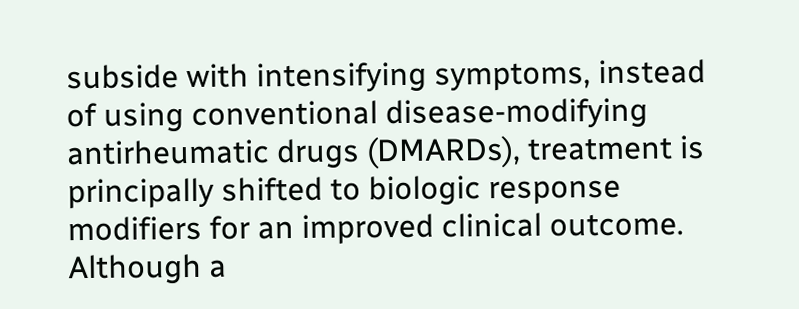subside with intensifying symptoms, instead of using conventional disease-modifying antirheumatic drugs (DMARDs), treatment is principally shifted to biologic response modifiers for an improved clinical outcome. Although a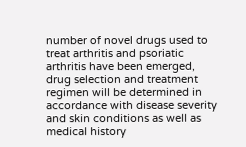number of novel drugs used to treat arthritis and psoriatic arthritis have been emerged, drug selection and treatment regimen will be determined in accordance with disease severity and skin conditions as well as medical history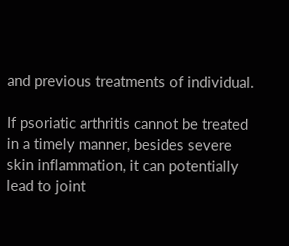and previous treatments of individual.

If psoriatic arthritis cannot be treated in a timely manner, besides severe skin inflammation, it can potentially lead to joint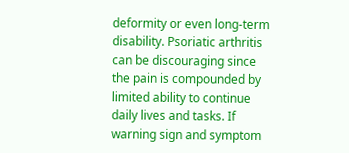deformity or even long-term disability. Psoriatic arthritis can be discouraging since the pain is compounded by limited ability to continue daily lives and tasks. If warning sign and symptom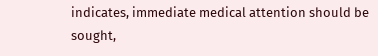indicates, immediate medical attention should be sought,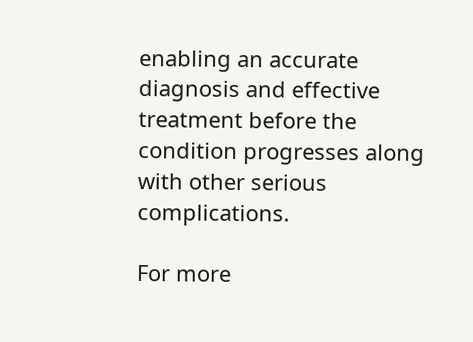enabling an accurate diagnosis and effective treatment before the condition progresses along with other serious complications.

For more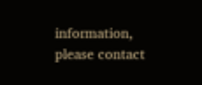information, please contact